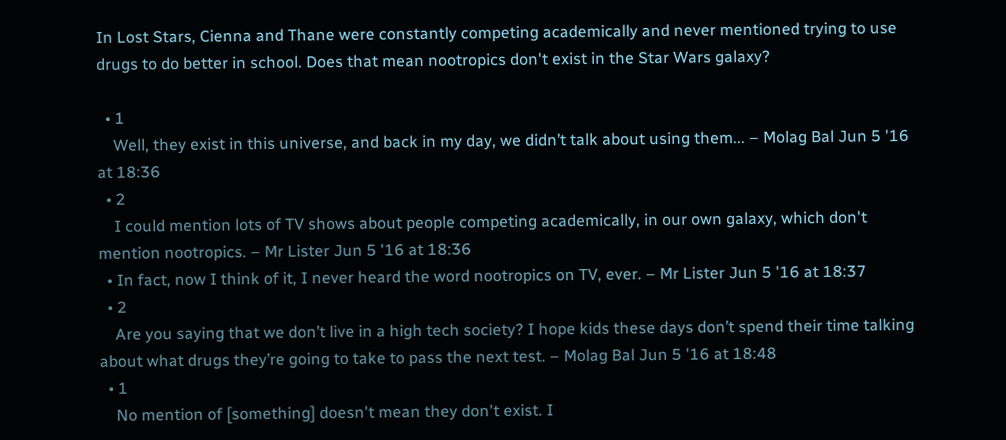In Lost Stars, Cienna and Thane were constantly competing academically and never mentioned trying to use drugs to do better in school. Does that mean nootropics don't exist in the Star Wars galaxy?

  • 1
    Well, they exist in this universe, and back in my day, we didn’t talk about using them... – Molag Bal Jun 5 '16 at 18:36
  • 2
    I could mention lots of TV shows about people competing academically, in our own galaxy, which don't mention nootropics. – Mr Lister Jun 5 '16 at 18:36
  • In fact, now I think of it, I never heard the word nootropics on TV, ever. – Mr Lister Jun 5 '16 at 18:37
  • 2
    Are you saying that we don’t live in a high tech society? I hope kids these days don’t spend their time talking about what drugs they’re going to take to pass the next test. – Molag Bal Jun 5 '16 at 18:48
  • 1
    No mention of [something] doesn't mean they don't exist. I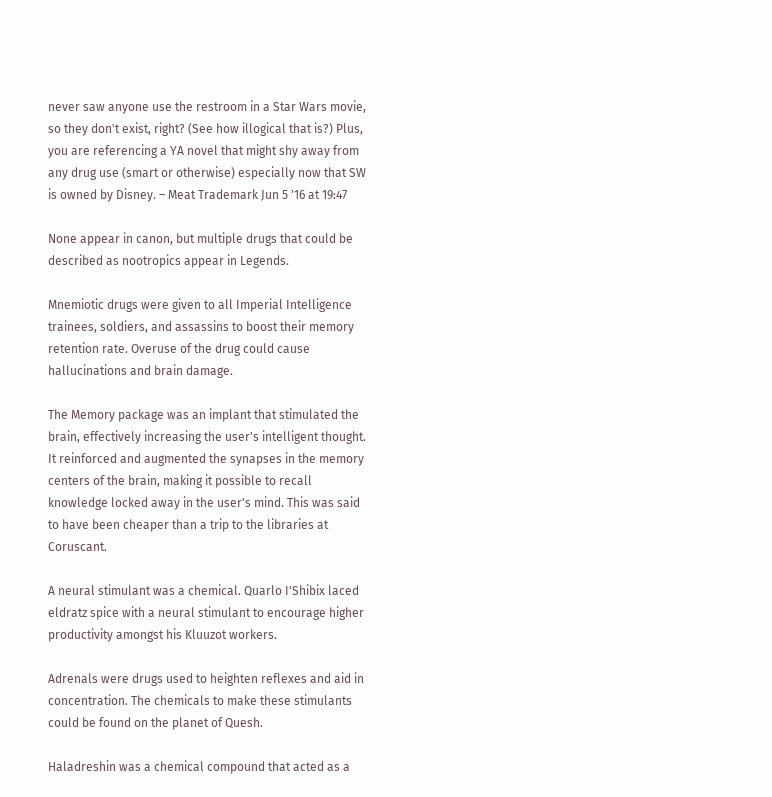never saw anyone use the restroom in a Star Wars movie, so they don't exist, right? (See how illogical that is?) Plus, you are referencing a YA novel that might shy away from any drug use (smart or otherwise) especially now that SW is owned by Disney. – Meat Trademark Jun 5 '16 at 19:47

None appear in canon, but multiple drugs that could be described as nootropics appear in Legends.

Mnemiotic drugs were given to all Imperial Intelligence trainees, soldiers, and assassins to boost their memory retention rate. Overuse of the drug could cause hallucinations and brain damage.

The Memory package was an implant that stimulated the brain, effectively increasing the user's intelligent thought. It reinforced and augmented the synapses in the memory centers of the brain, making it possible to recall knowledge locked away in the user's mind. This was said to have been cheaper than a trip to the libraries at Coruscant.

A neural stimulant was a chemical. Quarlo I'Shibix laced eldratz spice with a neural stimulant to encourage higher productivity amongst his Kluuzot workers.

Adrenals were drugs used to heighten reflexes and aid in concentration. The chemicals to make these stimulants could be found on the planet of Quesh.

Haladreshin was a chemical compound that acted as a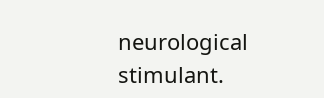neurological stimulant.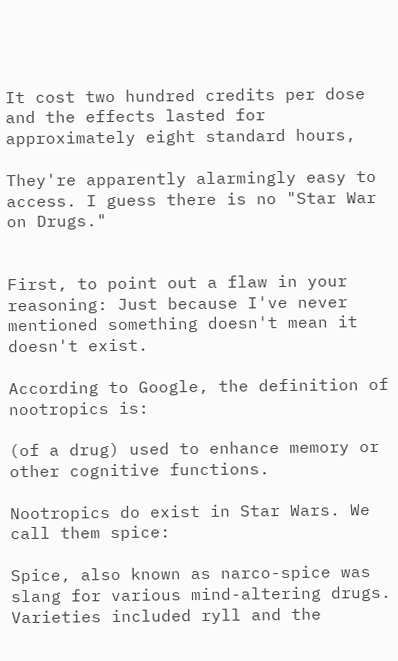It cost two hundred credits per dose and the effects lasted for approximately eight standard hours,

They're apparently alarmingly easy to access. I guess there is no "Star War on Drugs."


First, to point out a flaw in your reasoning: Just because I've never mentioned something doesn't mean it doesn't exist.

According to Google, the definition of nootropics is:

(of a drug) used to enhance memory or other cognitive functions.

Nootropics do exist in Star Wars. We call them spice:

Spice, also known as narco-spice was slang for various mind-altering drugs. Varieties included ryll and the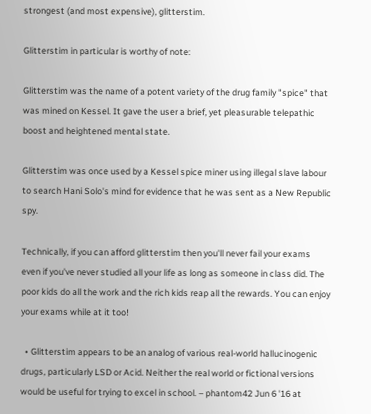strongest (and most expensive), glitterstim.

Glitterstim in particular is worthy of note:

Glitterstim was the name of a potent variety of the drug family "spice" that was mined on Kessel. It gave the user a brief, yet pleasurable telepathic boost and heightened mental state.

Glitterstim was once used by a Kessel spice miner using illegal slave labour to search Hani Solo's mind for evidence that he was sent as a New Republic spy.

Technically, if you can afford glitterstim then you'll never fail your exams even if you've never studied all your life as long as someone in class did. The poor kids do all the work and the rich kids reap all the rewards. You can enjoy your exams while at it too!

  • Glitterstim appears to be an analog of various real-world hallucinogenic drugs, particularly LSD or Acid. Neither the real world or fictional versions would be useful for trying to excel in school. – phantom42 Jun 6 '16 at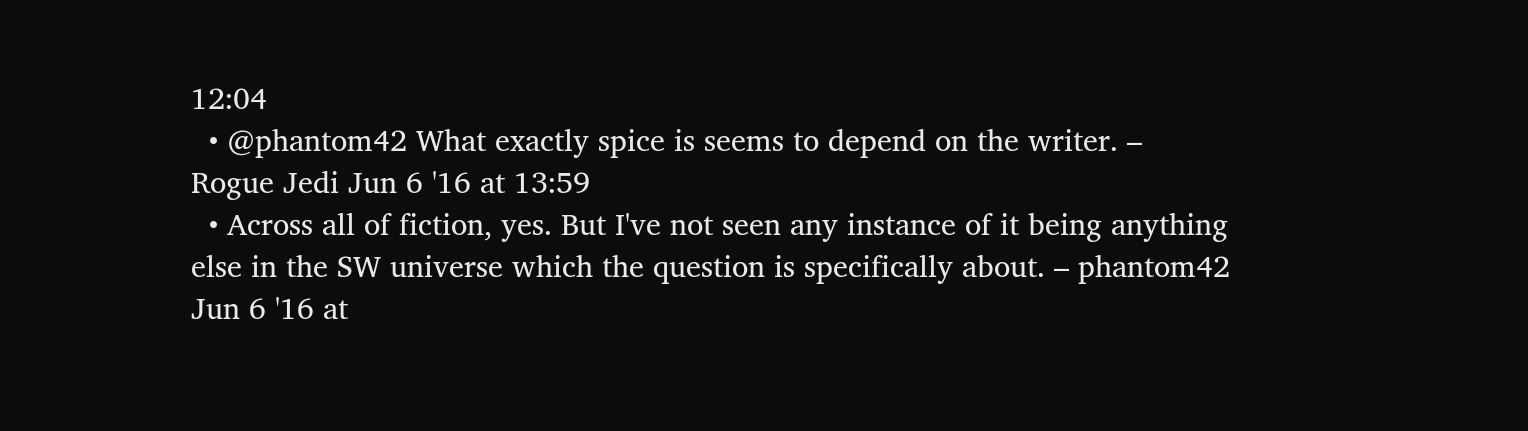12:04
  • @phantom42 What exactly spice is seems to depend on the writer. – Rogue Jedi Jun 6 '16 at 13:59
  • Across all of fiction, yes. But I've not seen any instance of it being anything else in the SW universe which the question is specifically about. – phantom42 Jun 6 '16 at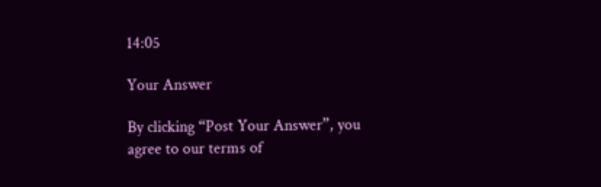14:05

Your Answer

By clicking “Post Your Answer”, you agree to our terms of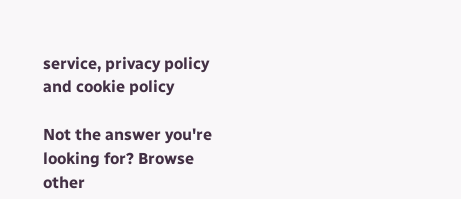service, privacy policy and cookie policy

Not the answer you're looking for? Browse other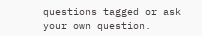questions tagged or ask your own question.